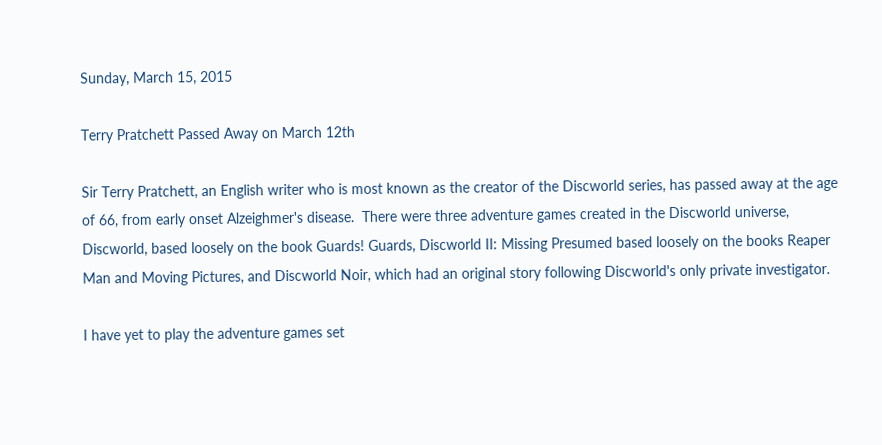Sunday, March 15, 2015

Terry Pratchett Passed Away on March 12th

Sir Terry Pratchett, an English writer who is most known as the creator of the Discworld series, has passed away at the age of 66, from early onset Alzeighmer's disease.  There were three adventure games created in the Discworld universe, Discworld, based loosely on the book Guards! Guards, Discworld II: Missing Presumed based loosely on the books Reaper Man and Moving Pictures, and Discworld Noir, which had an original story following Discworld's only private investigator.

I have yet to play the adventure games set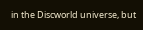in the Discworld universe, but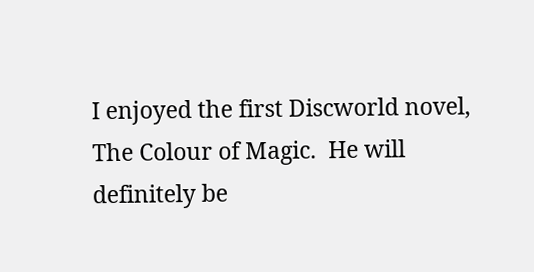I enjoyed the first Discworld novel, The Colour of Magic.  He will definitely be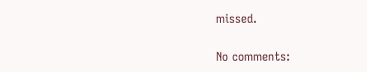missed.

No comments: